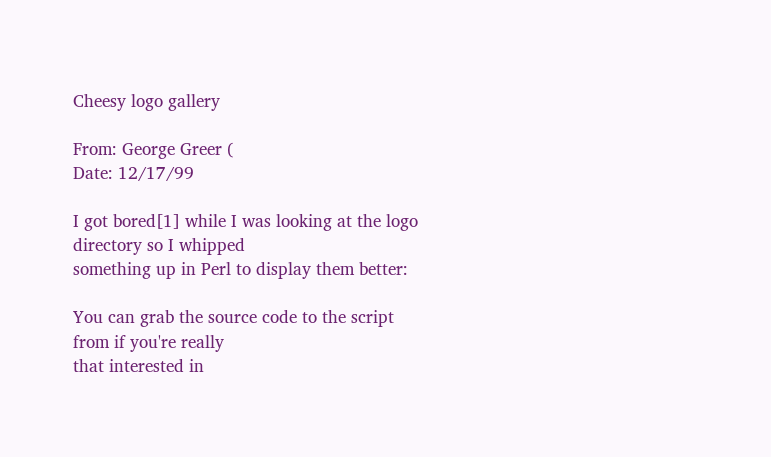Cheesy logo gallery

From: George Greer (
Date: 12/17/99

I got bored[1] while I was looking at the logo directory so I whipped
something up in Perl to display them better:

You can grab the source code to the script from if you're really
that interested in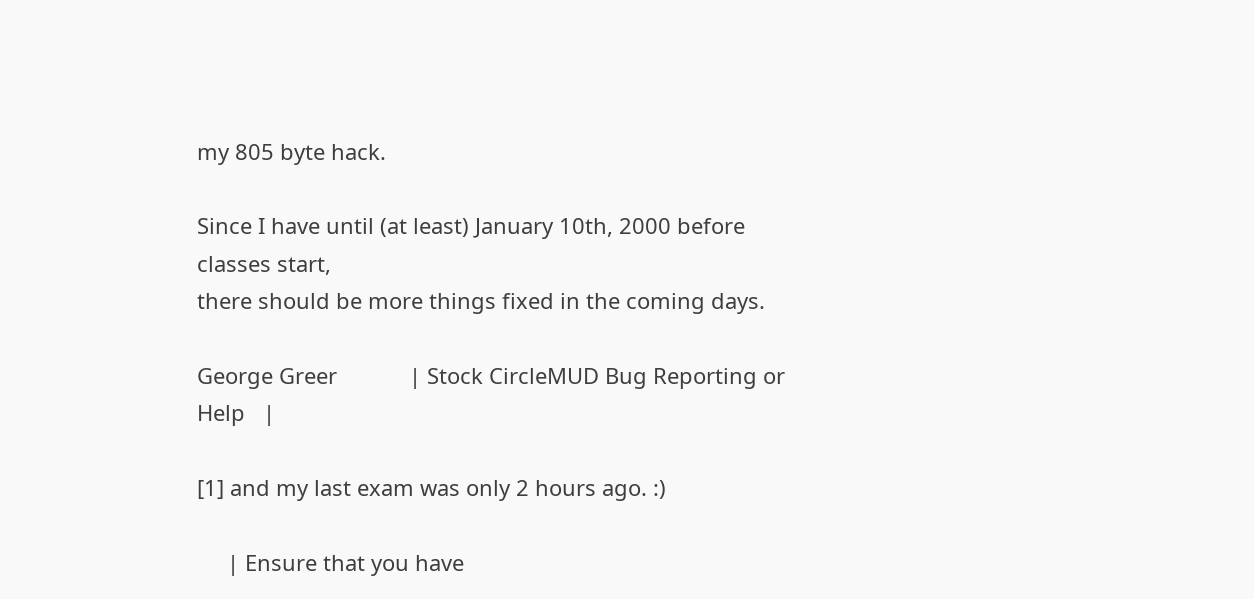my 805 byte hack.

Since I have until (at least) January 10th, 2000 before classes start,
there should be more things fixed in the coming days.

George Greer            | Stock CircleMUD Bug Reporting or Help   |

[1] and my last exam was only 2 hours ago. :)

     | Ensure that you have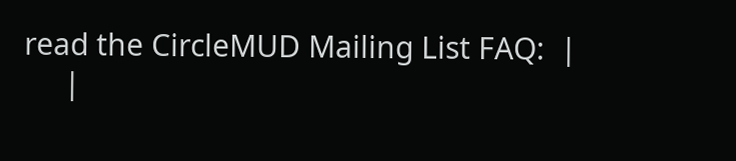read the CircleMUD Mailing List FAQ:  |
     |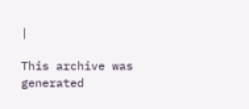|

This archive was generated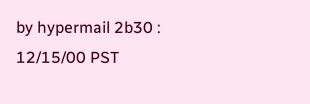by hypermail 2b30 : 12/15/00 PST